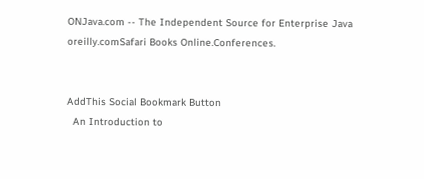ONJava.com -- The Independent Source for Enterprise Java
oreilly.comSafari Books Online.Conferences.


AddThis Social Bookmark Button
  An Introduction to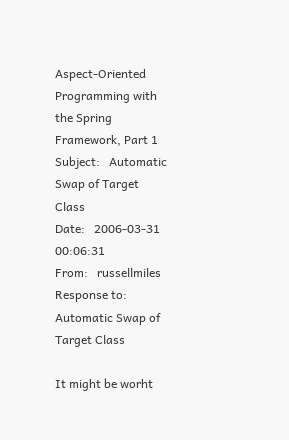Aspect-Oriented Programming with the Spring Framework, Part 1
Subject:   Automatic Swap of Target Class
Date:   2006-03-31 00:06:31
From:   russellmiles
Response to: Automatic Swap of Target Class

It might be worht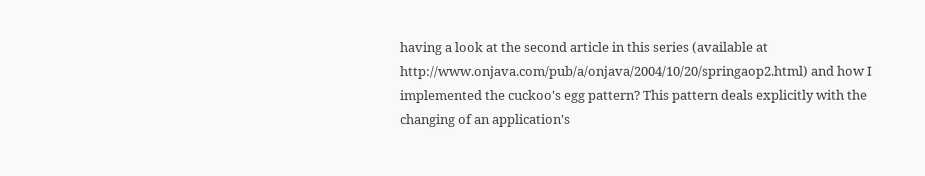having a look at the second article in this series (available at http://www.onjava.com/pub/a/onjava/2004/10/20/springaop2.html) and how I implemented the cuckoo's egg pattern? This pattern deals explicitly with the changing of an application's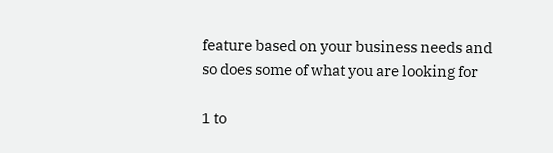feature based on your business needs and so does some of what you are looking for

1 to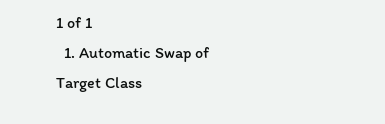1 of 1
  1. Automatic Swap of Target Class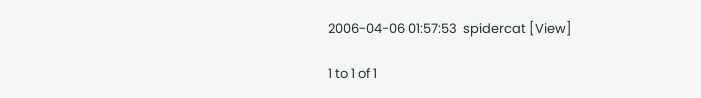2006-04-06 01:57:53  spidercat [View]

1 to 1 of 1